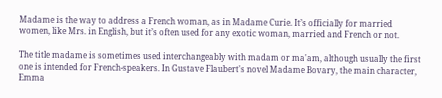Madame is the way to address a French woman, as in Madame Curie. It’s officially for married women, like Mrs. in English, but it’s often used for any exotic woman, married and French or not.

The title madame is sometimes used interchangeably with madam or ma'am, although usually the first one is intended for French-speakers. In Gustave Flaubert's novel Madame Bovary, the main character, Emma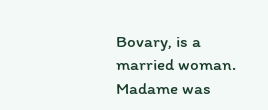Bovary, is a married woman. Madame was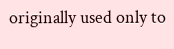originally used only to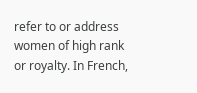refer to or address women of high rank or royalty. In French,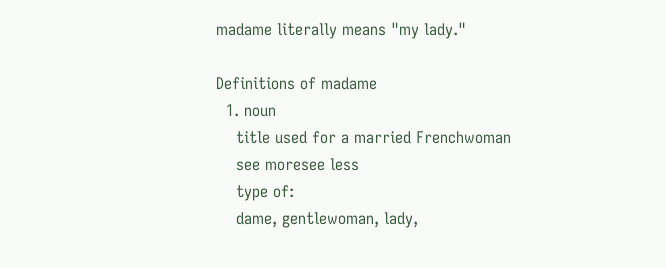madame literally means "my lady."

Definitions of madame
  1. noun
    title used for a married Frenchwoman
    see moresee less
    type of:
    dame, gentlewoman, lady,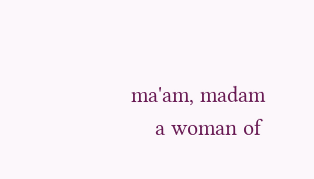ma'am, madam
    a woman of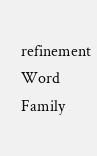refinement
Word Family